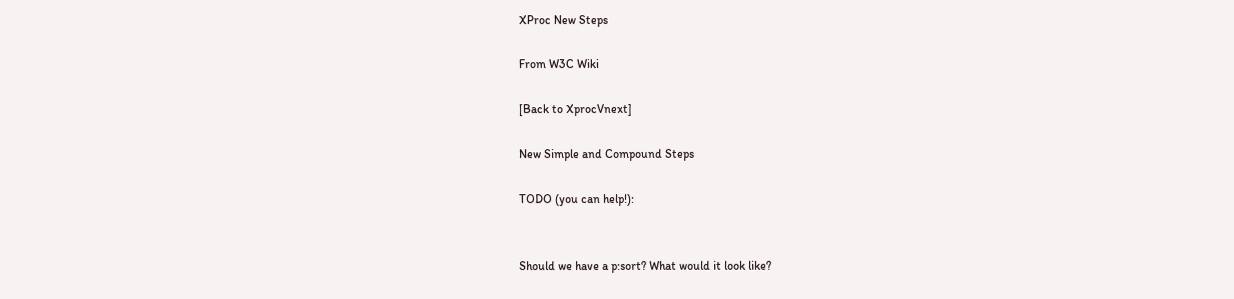XProc New Steps

From W3C Wiki

[Back to XprocVnext]

New Simple and Compound Steps

TODO (you can help!):


Should we have a p:sort? What would it look like?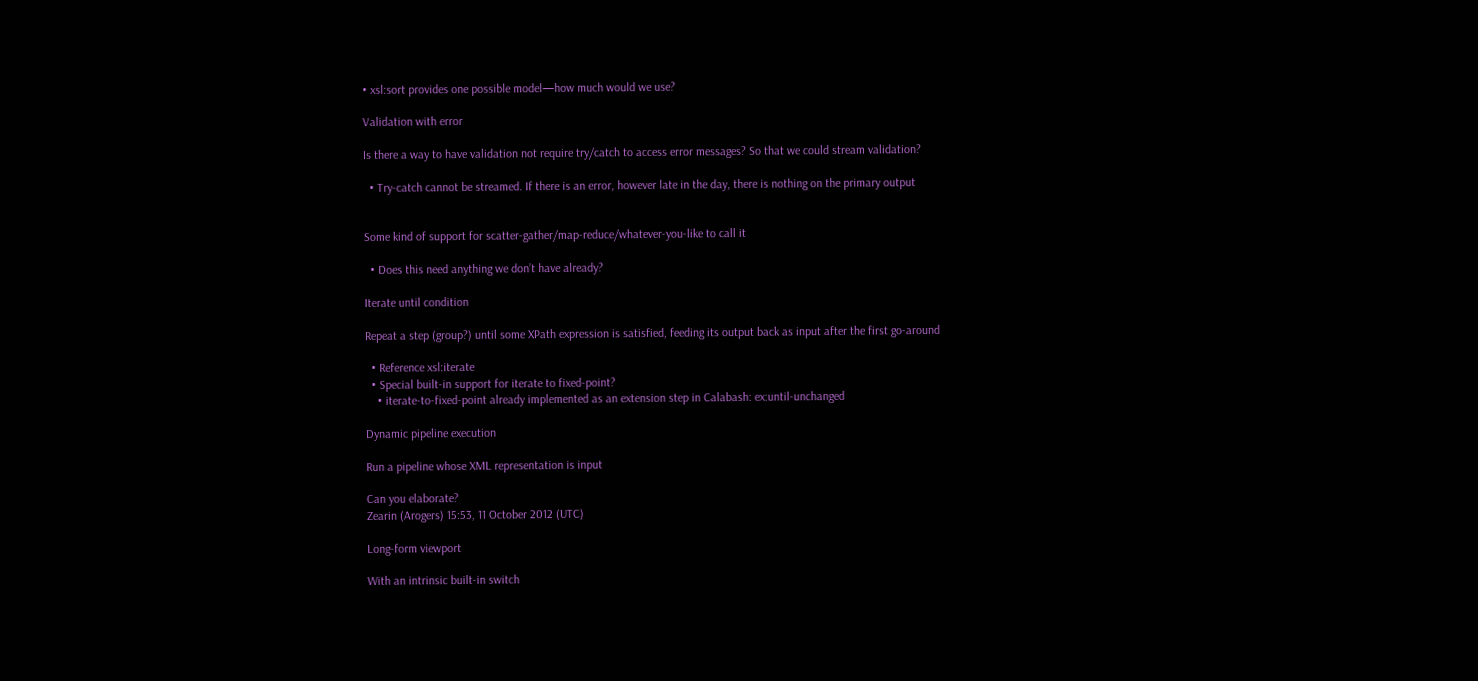• xsl:sort provides one possible model—how much would we use?

Validation with error

Is there a way to have validation not require try/catch to access error messages? So that we could stream validation?

  • Try-catch cannot be streamed. If there is an error, however late in the day, there is nothing on the primary output


Some kind of support for scatter-gather/map-reduce/whatever-you-like to call it

  • Does this need anything we don’t have already?

Iterate until condition

Repeat a step (group?) until some XPath expression is satisfied, feeding its output back as input after the first go-around

  • Reference xsl:iterate
  • Special built-in support for iterate to fixed-point?
    • iterate-to-fixed-point already implemented as an extension step in Calabash: ex:until-unchanged

Dynamic pipeline execution

Run a pipeline whose XML representation is input

Can you elaborate?
Zearin (Arogers) 15:53, 11 October 2012 (UTC)

Long-form viewport

With an intrinsic built-in switch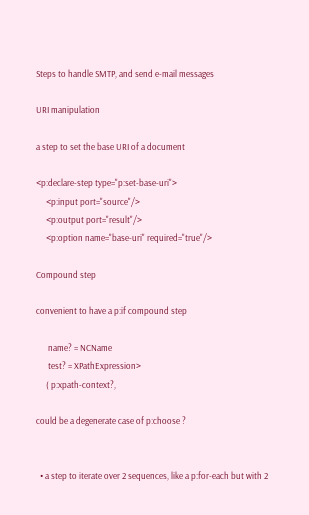Steps to handle SMTP, and send e-mail messages

URI manipulation

a step to set the base URI of a document

<p:declare-step type="p:set-base-uri">
     <p:input port="source"/>
     <p:output port="result"/>
     <p:option name="base-uri" required="true"/>

Compound step

convenient to have a p:if compound step

      name? = NCName
      test? = XPathExpression>
     ( p:xpath-context?,

could be a degenerate case of p:choose ?


  • a step to iterate over 2 sequences, like a p:for-each but with 2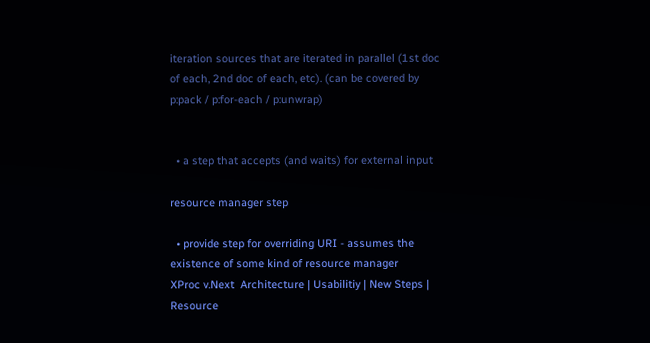iteration sources that are iterated in parallel (1st doc of each, 2nd doc of each, etc). (can be covered by p:pack / p:for-each / p:unwrap)


  • a step that accepts (and waits) for external input

resource manager step

  • provide step for overriding URI - assumes the existence of some kind of resource manager
XProc v.Next  Architecture | Usabilitiy | New Steps | Resource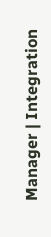Manager | Integration